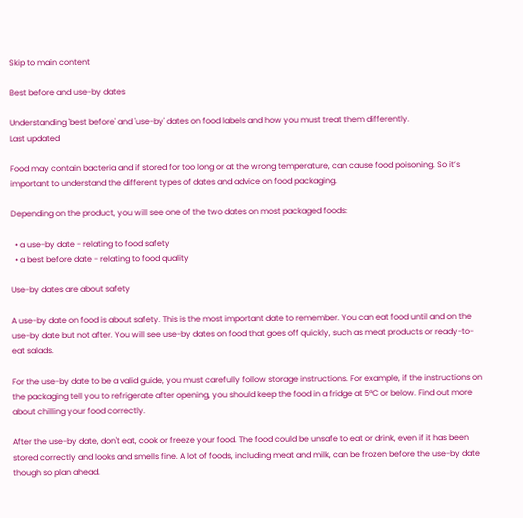Skip to main content

Best before and use-by dates

Understanding 'best before' and 'use-by' dates on food labels and how you must treat them differently.
Last updated

Food may contain bacteria and if stored for too long or at the wrong temperature, can cause food poisoning. So it’s important to understand the different types of dates and advice on food packaging.

Depending on the product, you will see one of the two dates on most packaged foods:

  • a use-by date - relating to food safety
  • a best before date - relating to food quality

Use-by dates are about safety

A use-by date on food is about safety. This is the most important date to remember. You can eat food until and on the use-by date but not after. You will see use-by dates on food that goes off quickly, such as meat products or ready-to-eat salads.

For the use-by date to be a valid guide, you must carefully follow storage instructions. For example, if the instructions on the packaging tell you to refrigerate after opening, you should keep the food in a fridge at 5°C or below. Find out more about chilling your food correctly.

After the use-by date, don't eat, cook or freeze your food. The food could be unsafe to eat or drink, even if it has been stored correctly and looks and smells fine. A lot of foods, including meat and milk, can be frozen before the use-by date though so plan ahead.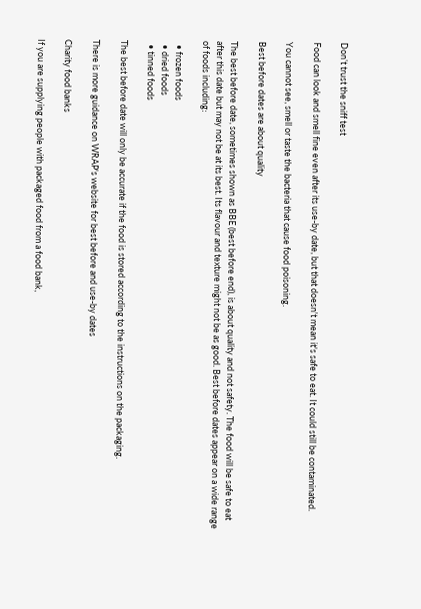Don’t trust the sniff test

Food can look and smell fine even after its use-by date, but that doesn't mean it's safe to eat. It could still be contaminated.

You cannot see, smell or taste the bacteria that cause food poisoning.

Best before dates are about quality

The best before date, sometimes shown as BBE (best before end), is about quality and not safety. The food will be safe to eat after this date but may not be at its best. Its flavour and texture might not be as good. Best before dates appear on a wide range of foods including:

  • frozen foods
  • dried foods
  • tinned foods

The best before date will only be accurate if the food is stored according to the instructions on the packaging.

There is more guidance on WRAP's website for best before and use-by dates

Charity food banks

If you are supplying people with packaged food from a food bank,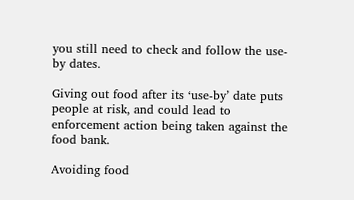you still need to check and follow the use-by dates.

Giving out food after its ‘use-by’ date puts people at risk, and could lead to enforcement action being taken against the food bank.

Avoiding food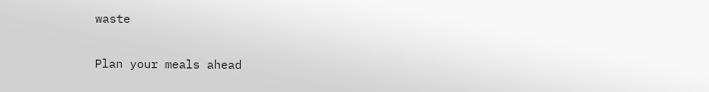waste

Plan your meals ahead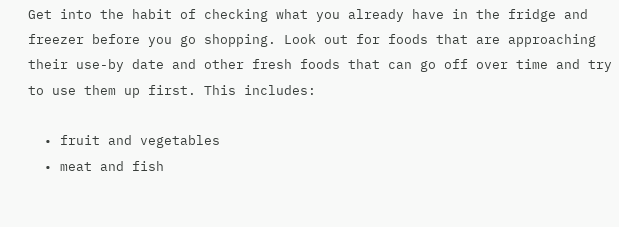Get into the habit of checking what you already have in the fridge and freezer before you go shopping. Look out for foods that are approaching their use-by date and other fresh foods that can go off over time and try to use them up first. This includes:

  • fruit and vegetables
  • meat and fish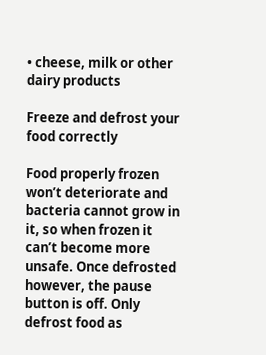• cheese, milk or other dairy products

Freeze and defrost your food correctly

Food properly frozen won’t deteriorate and bacteria cannot grow in it, so when frozen it can’t become more unsafe. Once defrosted however, the pause button is off. Only defrost food as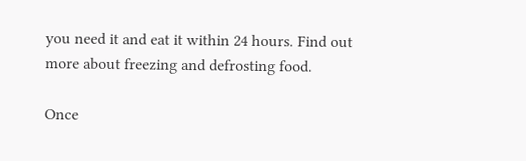you need it and eat it within 24 hours. Find out more about freezing and defrosting food.

Once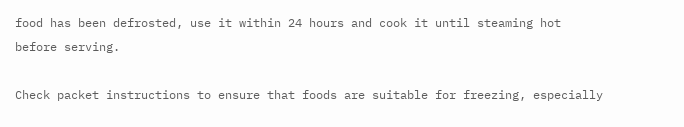food has been defrosted, use it within 24 hours and cook it until steaming hot before serving.

Check packet instructions to ensure that foods are suitable for freezing, especially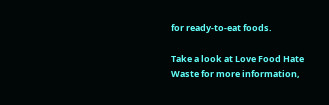for ready-to-eat foods.

Take a look at Love Food Hate Waste for more information,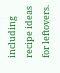including recipe ideas for leftovers.